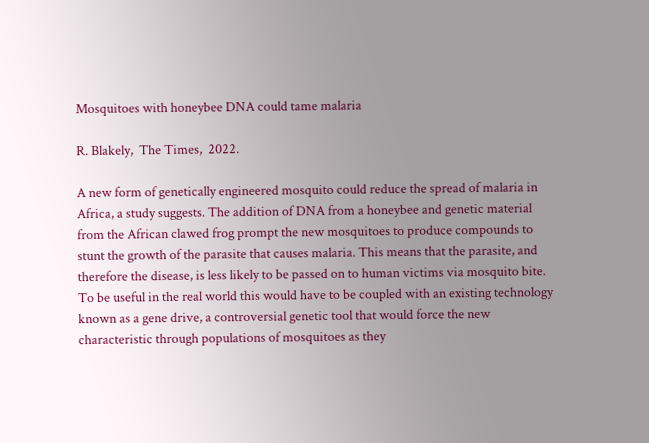Mosquitoes with honeybee DNA could tame malaria

R. Blakely,  The Times,  2022.

A new form of genetically engineered mosquito could reduce the spread of malaria in Africa, a study suggests. The addition of DNA from a honeybee and genetic material from the African clawed frog prompt the new mosquitoes to produce compounds to stunt the growth of the parasite that causes malaria. This means that the parasite, and therefore the disease, is less likely to be passed on to human victims via mosquito bite. To be useful in the real world this would have to be coupled with an existing technology known as a gene drive, a controversial genetic tool that would force the new characteristic through populations of mosquitoes as they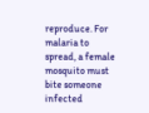reproduce. For malaria to spread, a female mosquito must bite someone infected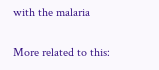with the malaria

More related to this: